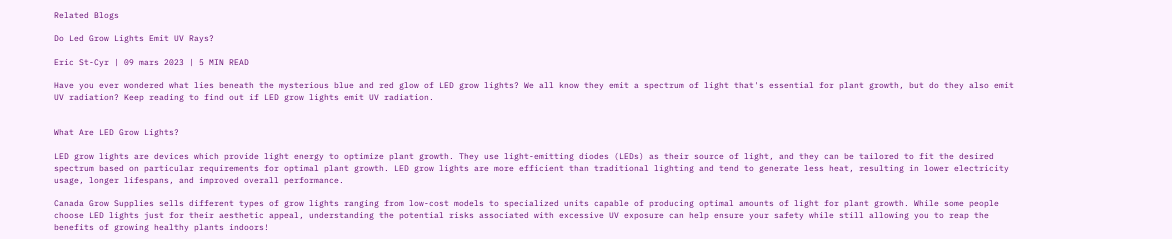Related Blogs

Do Led Grow Lights Emit UV Rays?

Eric St-Cyr | 09 mars 2023 | 5 MIN READ

Have you ever wondered what lies beneath the mysterious blue and red glow of LED grow lights? We all know they emit a spectrum of light that's essential for plant growth, but do they also emit UV radiation? Keep reading to find out if LED grow lights emit UV radiation.


What Are LED Grow Lights?

LED grow lights are devices which provide light energy to optimize plant growth. They use light-emitting diodes (LEDs) as their source of light, and they can be tailored to fit the desired spectrum based on particular requirements for optimal plant growth. LED grow lights are more efficient than traditional lighting and tend to generate less heat, resulting in lower electricity usage, longer lifespans, and improved overall performance.

Canada Grow Supplies sells different types of grow lights ranging from low-cost models to specialized units capable of producing optimal amounts of light for plant growth. While some people choose LED lights just for their aesthetic appeal, understanding the potential risks associated with excessive UV exposure can help ensure your safety while still allowing you to reap the benefits of growing healthy plants indoors!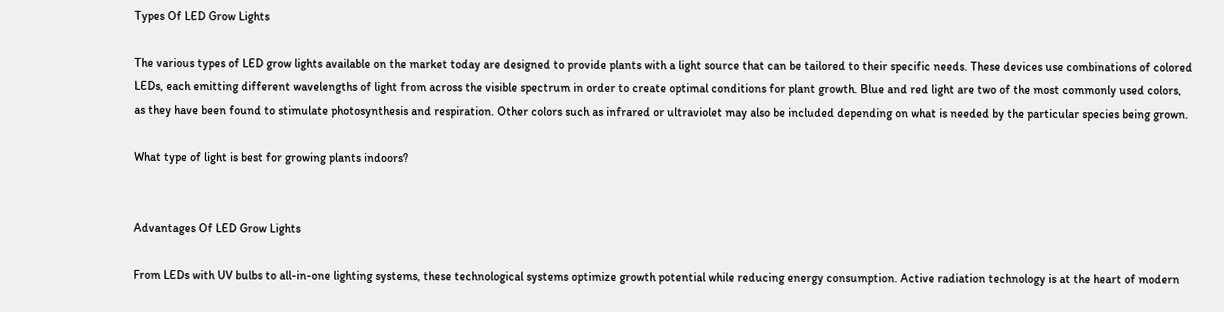Types Of LED Grow Lights

The various types of LED grow lights available on the market today are designed to provide plants with a light source that can be tailored to their specific needs. These devices use combinations of colored LEDs, each emitting different wavelengths of light from across the visible spectrum in order to create optimal conditions for plant growth. Blue and red light are two of the most commonly used colors, as they have been found to stimulate photosynthesis and respiration. Other colors such as infrared or ultraviolet may also be included depending on what is needed by the particular species being grown.

What type of light is best for growing plants indoors?


Advantages Of LED Grow Lights

From LEDs with UV bulbs to all-in-one lighting systems, these technological systems optimize growth potential while reducing energy consumption. Active radiation technology is at the heart of modern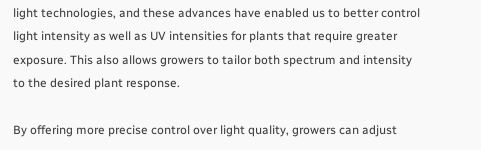light technologies, and these advances have enabled us to better control light intensity as well as UV intensities for plants that require greater exposure. This also allows growers to tailor both spectrum and intensity to the desired plant response.

By offering more precise control over light quality, growers can adjust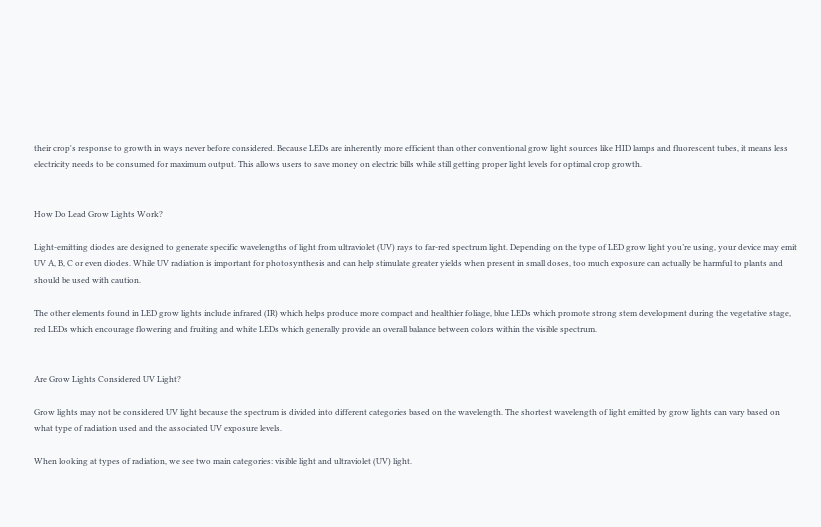their crop's response to growth in ways never before considered. Because LEDs are inherently more efficient than other conventional grow light sources like HID lamps and fluorescent tubes, it means less electricity needs to be consumed for maximum output. This allows users to save money on electric bills while still getting proper light levels for optimal crop growth.


How Do Lead Grow Lights Work?

Light-emitting diodes are designed to generate specific wavelengths of light from ultraviolet (UV) rays to far-red spectrum light. Depending on the type of LED grow light you’re using, your device may emit UV A, B, C or even diodes. While UV radiation is important for photosynthesis and can help stimulate greater yields when present in small doses, too much exposure can actually be harmful to plants and should be used with caution.

The other elements found in LED grow lights include infrared (IR) which helps produce more compact and healthier foliage, blue LEDs which promote strong stem development during the vegetative stage, red LEDs which encourage flowering and fruiting and white LEDs which generally provide an overall balance between colors within the visible spectrum.


Are Grow Lights Considered UV Light?

Grow lights may not be considered UV light because the spectrum is divided into different categories based on the wavelength. The shortest wavelength of light emitted by grow lights can vary based on what type of radiation used and the associated UV exposure levels.

When looking at types of radiation, we see two main categories: visible light and ultraviolet (UV) light.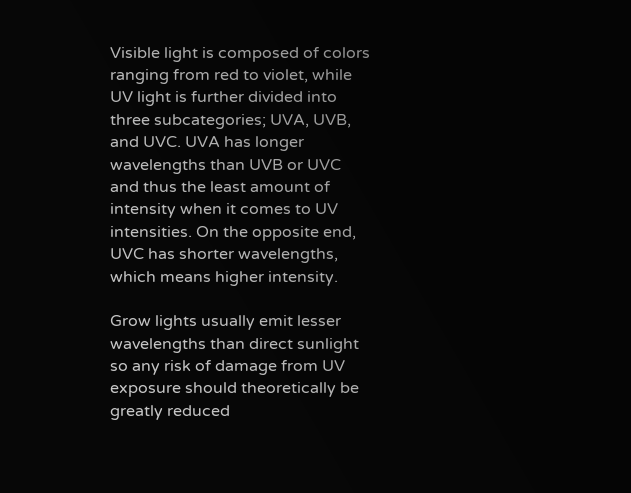Visible light is composed of colors ranging from red to violet, while UV light is further divided into three subcategories; UVA, UVB, and UVC. UVA has longer wavelengths than UVB or UVC and thus the least amount of intensity when it comes to UV intensities. On the opposite end, UVC has shorter wavelengths, which means higher intensity.

Grow lights usually emit lesser wavelengths than direct sunlight so any risk of damage from UV exposure should theoretically be greatly reduced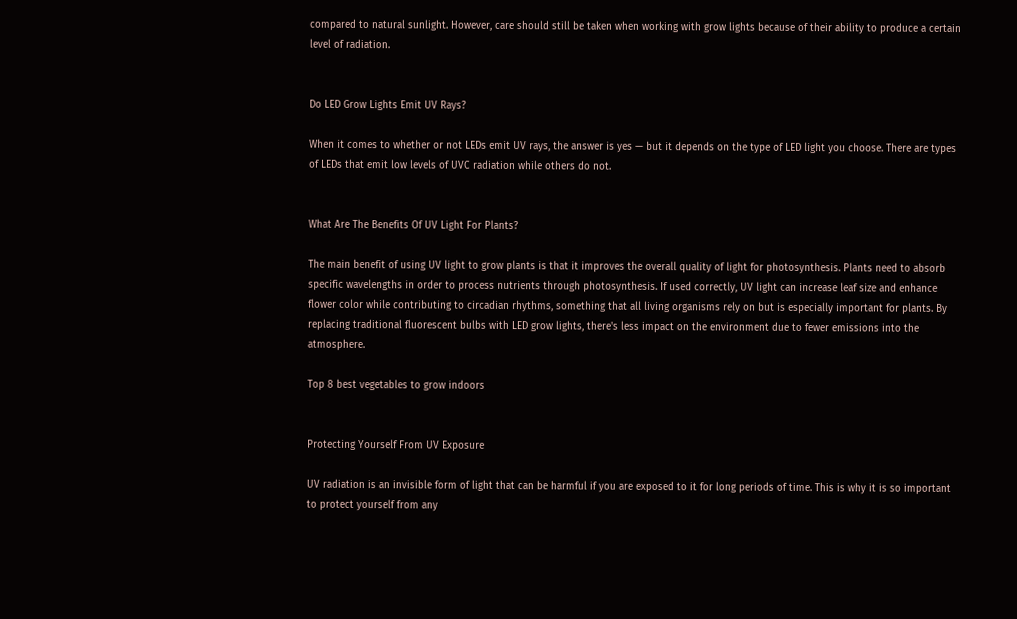compared to natural sunlight. However, care should still be taken when working with grow lights because of their ability to produce a certain level of radiation.


Do LED Grow Lights Emit UV Rays?

When it comes to whether or not LEDs emit UV rays, the answer is yes — but it depends on the type of LED light you choose. There are types of LEDs that emit low levels of UVC radiation while others do not.


What Are The Benefits Of UV Light For Plants?

The main benefit of using UV light to grow plants is that it improves the overall quality of light for photosynthesis. Plants need to absorb specific wavelengths in order to process nutrients through photosynthesis. If used correctly, UV light can increase leaf size and enhance flower color while contributing to circadian rhythms, something that all living organisms rely on but is especially important for plants. By replacing traditional fluorescent bulbs with LED grow lights, there's less impact on the environment due to fewer emissions into the atmosphere.

Top 8 best vegetables to grow indoors


Protecting Yourself From UV Exposure

UV radiation is an invisible form of light that can be harmful if you are exposed to it for long periods of time. This is why it is so important to protect yourself from any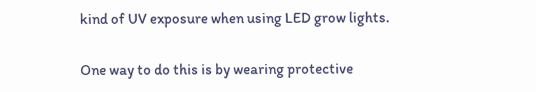kind of UV exposure when using LED grow lights.

One way to do this is by wearing protective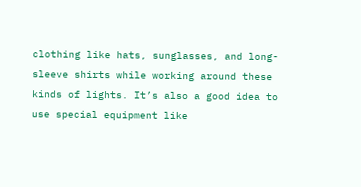clothing like hats, sunglasses, and long-sleeve shirts while working around these kinds of lights. It’s also a good idea to use special equipment like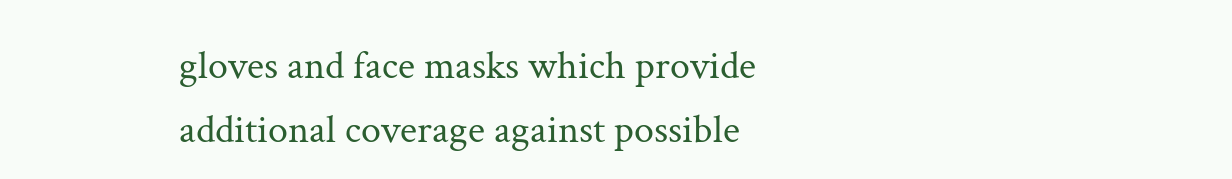gloves and face masks which provide additional coverage against possible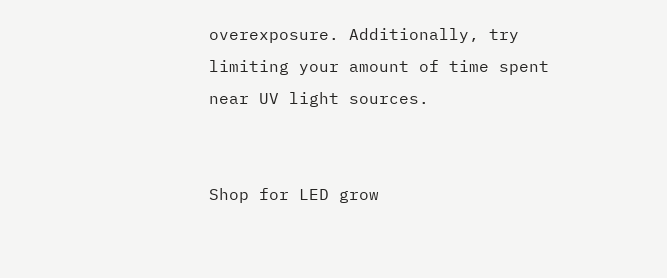overexposure. Additionally, try limiting your amount of time spent near UV light sources.


Shop for LED grow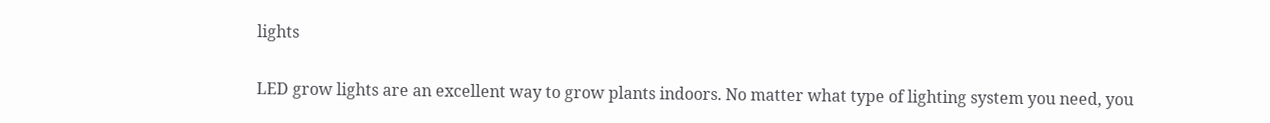lights

LED grow lights are an excellent way to grow plants indoors. No matter what type of lighting system you need, you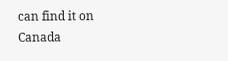can find it on Canada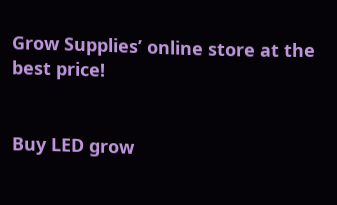Grow Supplies’ online store at the best price!


Buy LED grow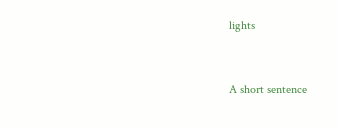lights


A short sentence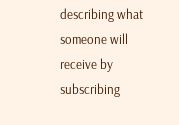describing what someone will receive by subscribing